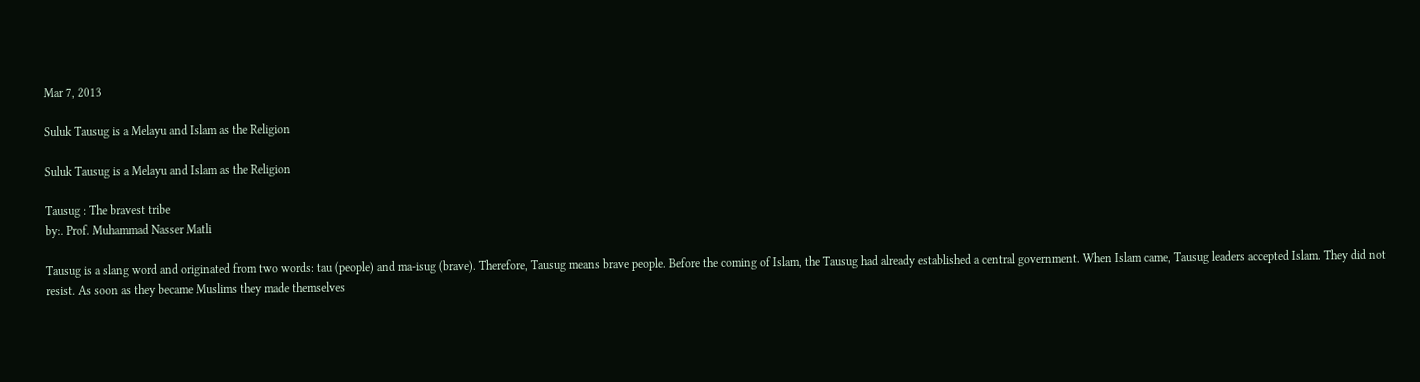Mar 7, 2013

Suluk Tausug is a Melayu and Islam as the Religion

Suluk Tausug is a Melayu and Islam as the Religion

Tausug : The bravest tribe
by:. Prof. Muhammad Nasser Matli

Tausug is a slang word and originated from two words: tau (people) and ma-isug (brave). Therefore, Tausug means brave people. Before the coming of Islam, the Tausug had already established a central government. When Islam came, Tausug leaders accepted Islam. They did not resist. As soon as they became Muslims they made themselves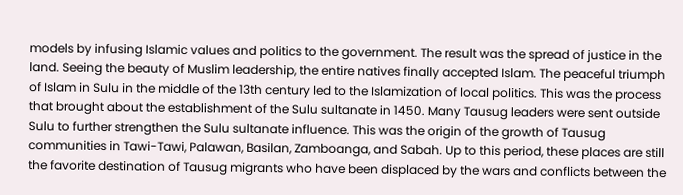models by infusing Islamic values and politics to the government. The result was the spread of justice in the land. Seeing the beauty of Muslim leadership, the entire natives finally accepted Islam. The peaceful triumph of Islam in Sulu in the middle of the 13th century led to the Islamization of local politics. This was the process that brought about the establishment of the Sulu sultanate in 1450. Many Tausug leaders were sent outside Sulu to further strengthen the Sulu sultanate influence. This was the origin of the growth of Tausug communities in Tawi-Tawi, Palawan, Basilan, Zamboanga, and Sabah. Up to this period, these places are still the favorite destination of Tausug migrants who have been displaced by the wars and conflicts between the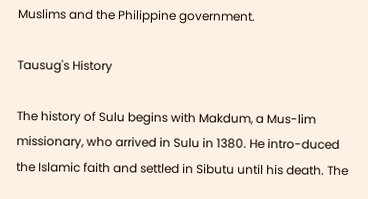Muslims and the Philippine government.

Tausug's History

The history of Sulu begins with Makdum, a Mus-lim missionary, who arrived in Sulu in 1380. He intro-duced the Islamic faith and settled in Sibutu until his death. The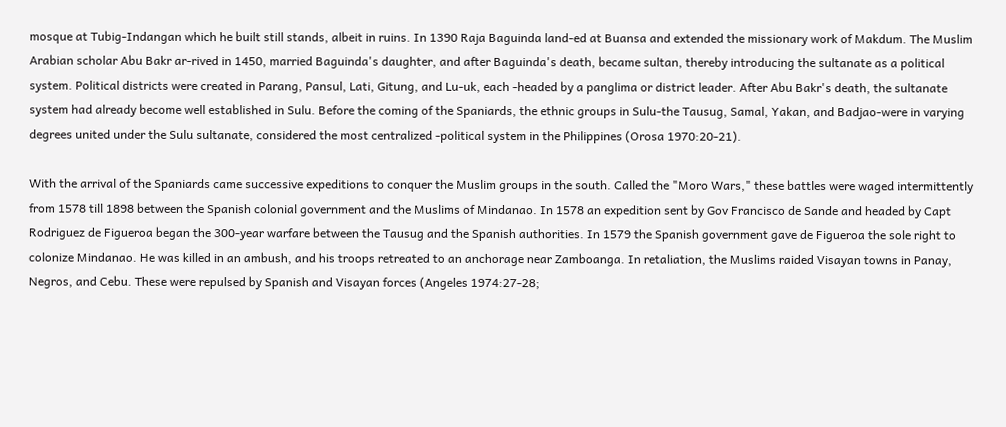mosque at Tubig-Indangan which he built still stands, albeit in ruins. In 1390 Raja Baguinda land-ed at Buansa and extended the missionary work of Makdum. The Muslim Arabian scholar Abu Bakr ar-rived in 1450, married Baguinda's daughter, and after Baguinda's death, became sultan, thereby introducing the sultanate as a political system. Political districts were created in Parang, Pansul, Lati, Gitung, and Lu-uk, each -headed by a panglima or district leader. After Abu Bakr's death, the sultanate system had already become well established in Sulu. Before the coming of the Spaniards, the ethnic groups in Sulu-the Tausug, Samal, Yakan, and Badjao-were in varying degrees united under the Sulu sultanate, considered the most centralized -political system in the Philippines (Orosa 1970:20-21).

With the arrival of the Spaniards came successive expeditions to conquer the Muslim groups in the south. Called the "Moro Wars," these battles were waged intermittently from 1578 till 1898 between the Spanish colonial government and the Muslims of Mindanao. In 1578 an expedition sent by Gov Francisco de Sande and headed by Capt Rodriguez de Figueroa began the 300-year warfare between the Tausug and the Spanish authorities. In 1579 the Spanish government gave de Figueroa the sole right to colonize Mindanao. He was killed in an ambush, and his troops retreated to an anchorage near Zamboanga. In retaliation, the Muslims raided Visayan towns in Panay, Negros, and Cebu. These were repulsed by Spanish and Visayan forces (Angeles 1974:27-28;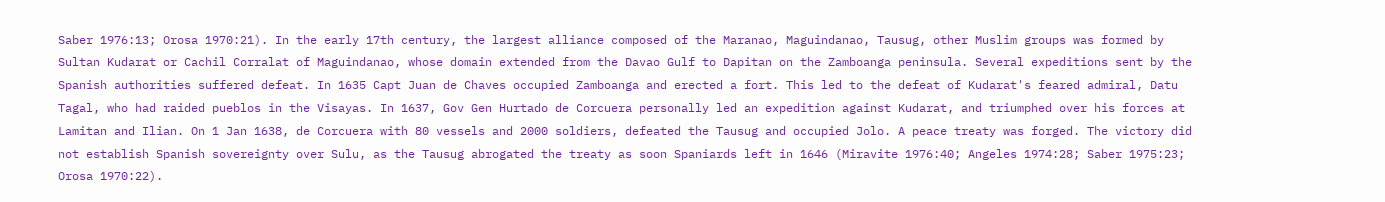Saber 1976:13; Orosa 1970:21). In the early 17th century, the largest alliance composed of the Maranao, Maguindanao, Tausug, other Muslim groups was formed by Sultan Kudarat or Cachil Corralat of Maguindanao, whose domain extended from the Davao Gulf to Dapitan on the Zamboanga peninsula. Several expeditions sent by the Spanish authorities suffered defeat. In 1635 Capt Juan de Chaves occupied Zamboanga and erected a fort. This led to the defeat of Kudarat's feared admiral, Datu Tagal, who had raided pueblos in the Visayas. In 1637, Gov Gen Hurtado de Corcuera personally led an expedition against Kudarat, and triumphed over his forces at Lamitan and Ilian. On 1 Jan 1638, de Corcuera with 80 vessels and 2000 soldiers, defeated the Tausug and occupied Jolo. A peace treaty was forged. The victory did not establish Spanish sovereignty over Sulu, as the Tausug abrogated the treaty as soon Spaniards left in 1646 (Miravite 1976:40; Angeles 1974:28; Saber 1975:23; Orosa 1970:22).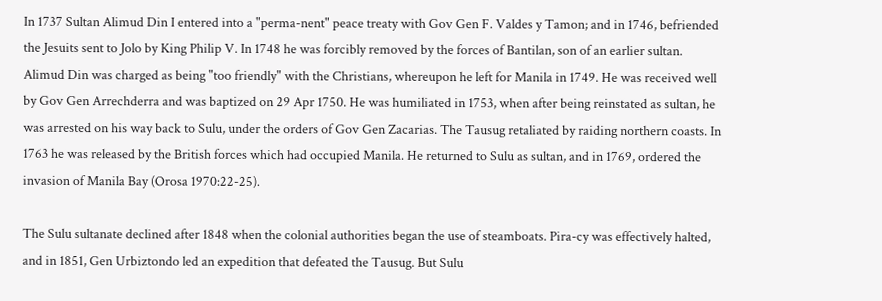In 1737 Sultan Alimud Din I entered into a "perma-nent" peace treaty with Gov Gen F. Valdes y Tamon; and in 1746, befriended the Jesuits sent to Jolo by King Philip V. In 1748 he was forcibly removed by the forces of Bantilan, son of an earlier sultan. Alimud Din was charged as being "too friendly" with the Christians, whereupon he left for Manila in 1749. He was received well by Gov Gen Arrechderra and was baptized on 29 Apr 1750. He was humiliated in 1753, when after being reinstated as sultan, he was arrested on his way back to Sulu, under the orders of Gov Gen Zacarias. The Tausug retaliated by raiding northern coasts. In 1763 he was released by the British forces which had occupied Manila. He returned to Sulu as sultan, and in 1769, ordered the invasion of Manila Bay (Orosa 1970:22-25).

The Sulu sultanate declined after 1848 when the colonial authorities began the use of steamboats. Pira-cy was effectively halted, and in 1851, Gen Urbiztondo led an expedition that defeated the Tausug. But Sulu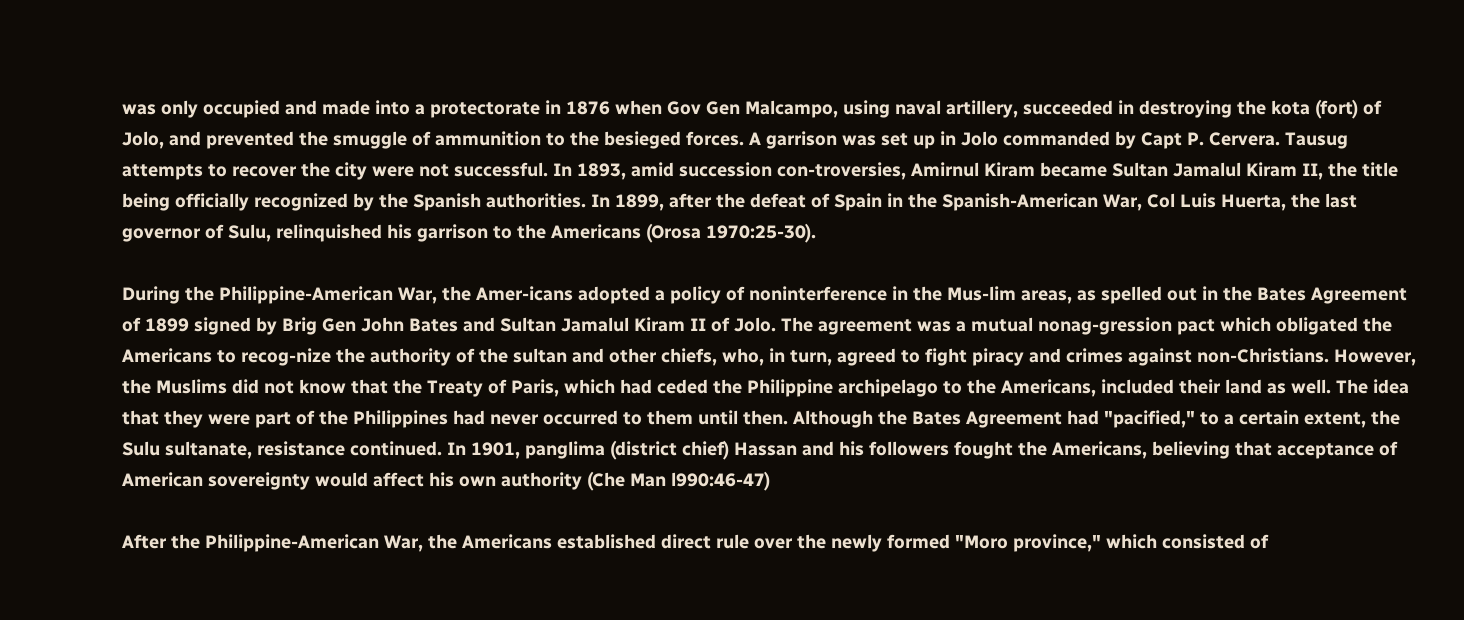was only occupied and made into a protectorate in 1876 when Gov Gen Malcampo, using naval artillery, succeeded in destroying the kota (fort) of Jolo, and prevented the smuggle of ammunition to the besieged forces. A garrison was set up in Jolo commanded by Capt P. Cervera. Tausug attempts to recover the city were not successful. In 1893, amid succession con-troversies, Amirnul Kiram became Sultan Jamalul Kiram II, the title being officially recognized by the Spanish authorities. In 1899, after the defeat of Spain in the Spanish-American War, Col Luis Huerta, the last governor of Sulu, relinquished his garrison to the Americans (Orosa 1970:25-30).

During the Philippine-American War, the Amer-icans adopted a policy of noninterference in the Mus-lim areas, as spelled out in the Bates Agreement of 1899 signed by Brig Gen John Bates and Sultan Jamalul Kiram II of Jolo. The agreement was a mutual nonag-gression pact which obligated the Americans to recog-nize the authority of the sultan and other chiefs, who, in turn, agreed to fight piracy and crimes against non-Christians. However, the Muslims did not know that the Treaty of Paris, which had ceded the Philippine archipelago to the Americans, included their land as well. The idea that they were part of the Philippines had never occurred to them until then. Although the Bates Agreement had "pacified," to a certain extent, the Sulu sultanate, resistance continued. In 1901, panglima (district chief) Hassan and his followers fought the Americans, believing that acceptance of American sovereignty would affect his own authority (Che Man l990:46-47)

After the Philippine-American War, the Americans established direct rule over the newly formed "Moro province," which consisted of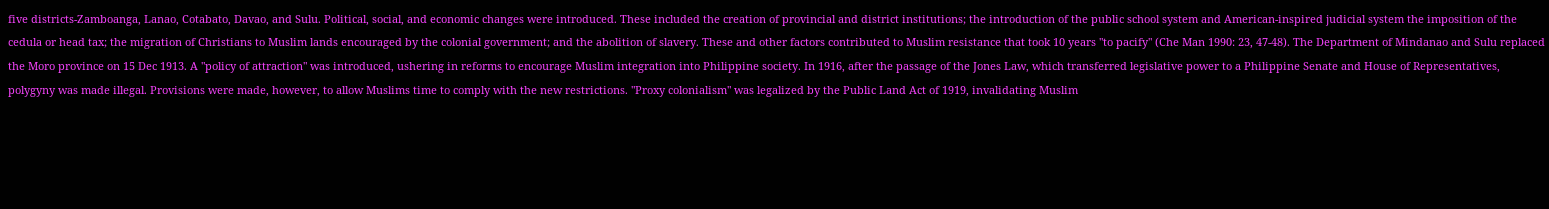five districts-Zamboanga, Lanao, Cotabato, Davao, and Sulu. Political, social, and economic changes were introduced. These included the creation of provincial and district institutions; the introduction of the public school system and American-inspired judicial system the imposition of the cedula or head tax; the migration of Christians to Muslim lands encouraged by the colonial government; and the abolition of slavery. These and other factors contributed to Muslim resistance that took 10 years "to pacify" (Che Man 1990: 23, 47-48). The Department of Mindanao and Sulu replaced the Moro province on 15 Dec 1913. A "policy of attraction" was introduced, ushering in reforms to encourage Muslim integration into Philippine society. In 1916, after the passage of the Jones Law, which transferred legislative power to a Philippine Senate and House of Representatives, polygyny was made illegal. Provisions were made, however, to allow Muslims time to comply with the new restrictions. "Proxy colonialism" was legalized by the Public Land Act of 1919, invalidating Muslim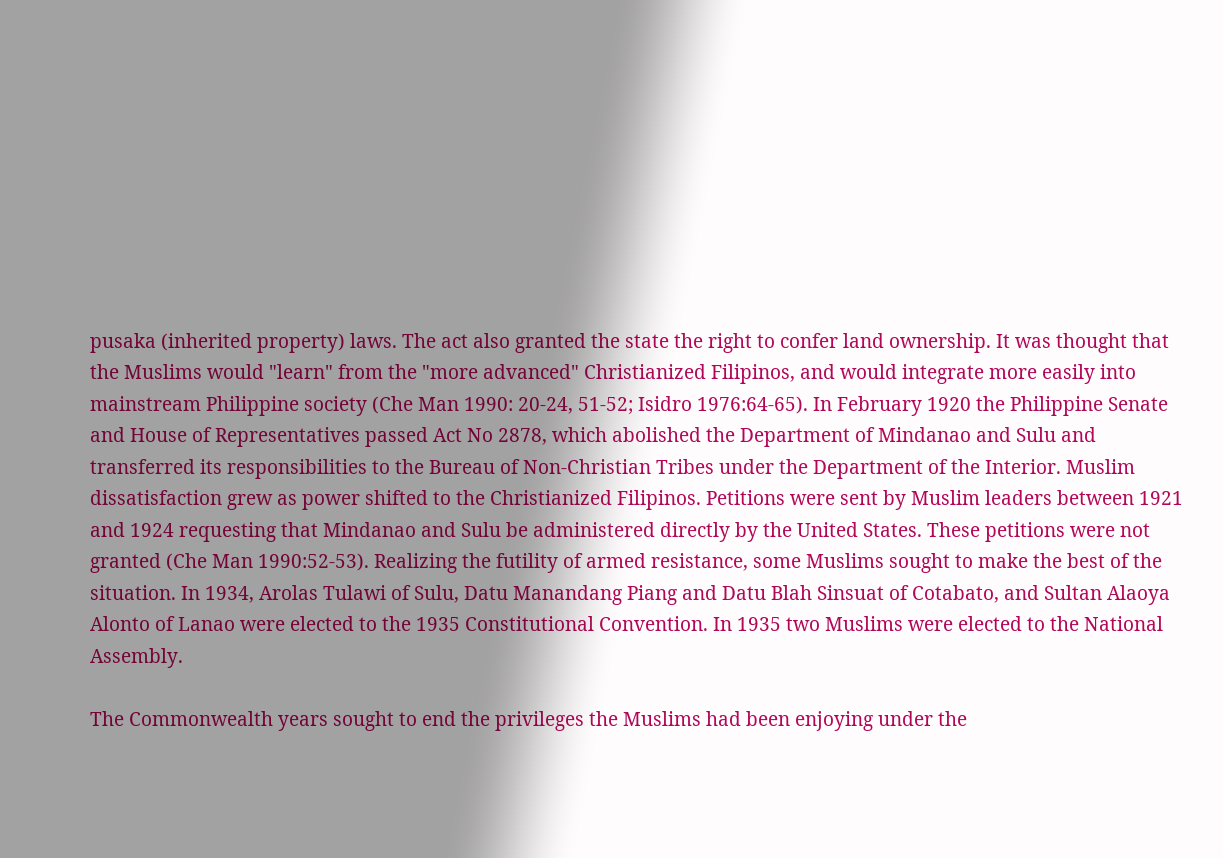pusaka (inherited property) laws. The act also granted the state the right to confer land ownership. It was thought that the Muslims would "learn" from the "more advanced" Christianized Filipinos, and would integrate more easily into mainstream Philippine society (Che Man 1990: 20-24, 51-52; Isidro 1976:64-65). In February 1920 the Philippine Senate and House of Representatives passed Act No 2878, which abolished the Department of Mindanao and Sulu and transferred its responsibilities to the Bureau of Non-Christian Tribes under the Department of the Interior. Muslim dissatisfaction grew as power shifted to the Christianized Filipinos. Petitions were sent by Muslim leaders between 1921 and 1924 requesting that Mindanao and Sulu be administered directly by the United States. These petitions were not granted (Che Man 1990:52-53). Realizing the futility of armed resistance, some Muslims sought to make the best of the situation. In 1934, Arolas Tulawi of Sulu, Datu Manandang Piang and Datu Blah Sinsuat of Cotabato, and Sultan Alaoya Alonto of Lanao were elected to the 1935 Constitutional Convention. In 1935 two Muslims were elected to the National Assembly.

The Commonwealth years sought to end the privileges the Muslims had been enjoying under the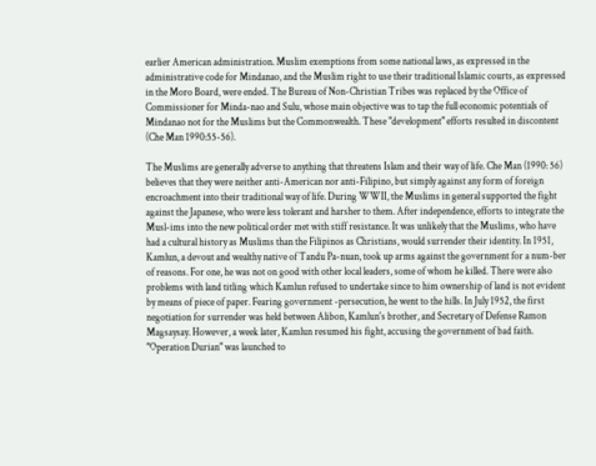earlier American administration. Muslim exemptions from some national laws, as expressed in the administrative code for Mindanao, and the Muslim right to use their traditional Islamic courts, as expressed in the Moro Board, were ended. The Bureau of Non-Christian Tribes was replaced by the Office of Commissioner for Minda-nao and Sulu, whose main objective was to tap the full economic potentials of Mindanao not for the Muslims but the Commonwealth. These "development" efforts resulted in discontent (Che Man 1990:55-56).

The Muslims are generally adverse to anything that threatens Islam and their way of life. Che Man (1990: 56) believes that they were neither anti-American nor anti-Filipino, but simply against any form of foreign encroachment into their traditional way of life. During WWII, the Muslims in general supported the fight against the Japanese, who were less tolerant and harsher to them. After independence, efforts to integrate the Musl-ims into the new political order met with stiff resistance. It was unlikely that the Muslims, who have had a cultural history as Muslims than the Filipinos as Christians, would surrender their identity. In 1951, Kamlun, a devout and wealthy native of Tandu Pa-nuan, took up arms against the government for a num-ber of reasons. For one, he was not on good with other local leaders, some of whom he killed. There were also problems with land titling which Kamlun refused to undertake since to him ownership of land is not evident by means of piece of paper. Fearing government -persecution, he went to the hills. In July 1952, the first negotiation for surrender was held between Alibon, Kamlun's brother, and Secretary of Defense Ramon Magsaysay. However, a week later, Kamlun resumed his fight, accusing the government of bad faith. "Operation Durian" was launched to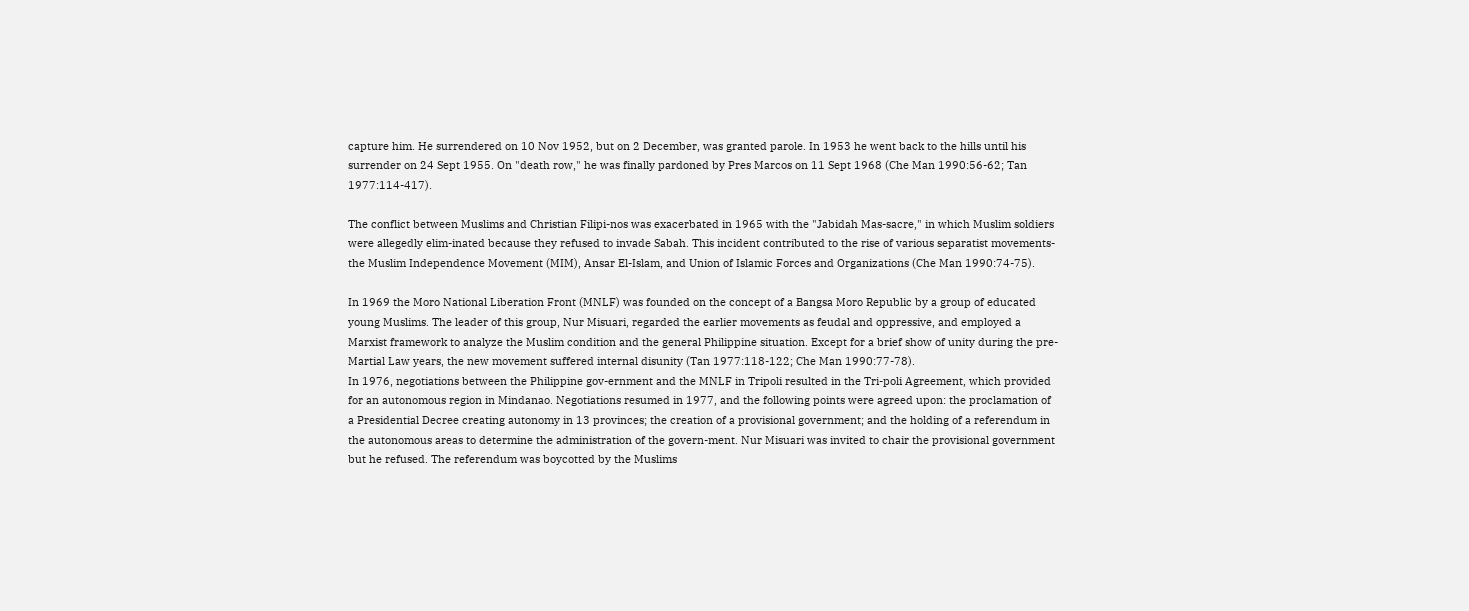capture him. He surrendered on 10 Nov 1952, but on 2 December, was granted parole. In 1953 he went back to the hills until his surrender on 24 Sept 1955. On "death row," he was finally pardoned by Pres Marcos on 11 Sept 1968 (Che Man 1990:56-62; Tan 1977:114-417).

The conflict between Muslims and Christian Filipi-nos was exacerbated in 1965 with the "Jabidah Mas-sacre," in which Muslim soldiers were allegedly elim-inated because they refused to invade Sabah. This incident contributed to the rise of various separatist movements-the Muslim Independence Movement (MIM), Ansar El-Islam, and Union of Islamic Forces and Organizations (Che Man 1990:74-75).

In 1969 the Moro National Liberation Front (MNLF) was founded on the concept of a Bangsa Moro Republic by a group of educated young Muslims. The leader of this group, Nur Misuari, regarded the earlier movements as feudal and oppressive, and employed a Marxist framework to analyze the Muslim condition and the general Philippine situation. Except for a brief show of unity during the pre-Martial Law years, the new movement suffered internal disunity (Tan 1977:118-122; Che Man 1990:77-78).
In 1976, negotiations between the Philippine gov-ernment and the MNLF in Tripoli resulted in the Tri-poli Agreement, which provided for an autonomous region in Mindanao. Negotiations resumed in 1977, and the following points were agreed upon: the proclamation of a Presidential Decree creating autonomy in 13 provinces; the creation of a provisional government; and the holding of a referendum in the autonomous areas to determine the administration of the govern-ment. Nur Misuari was invited to chair the provisional government but he refused. The referendum was boycotted by the Muslims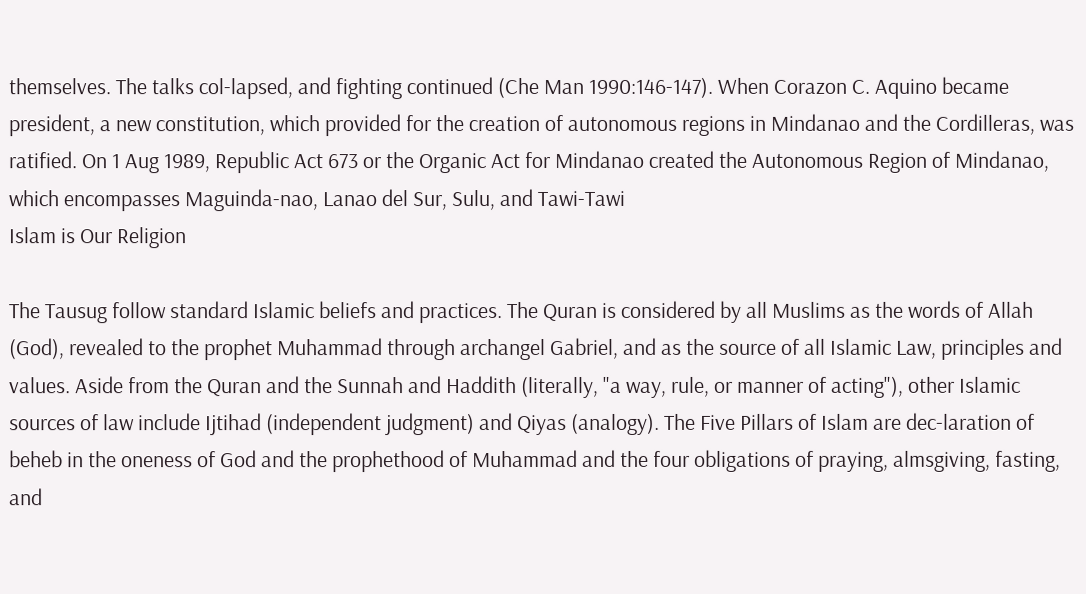themselves. The talks col-lapsed, and fighting continued (Che Man 1990:146-147). When Corazon C. Aquino became president, a new constitution, which provided for the creation of autonomous regions in Mindanao and the Cordilleras, was ratified. On 1 Aug 1989, Republic Act 673 or the Organic Act for Mindanao created the Autonomous Region of Mindanao, which encompasses Maguinda-nao, Lanao del Sur, Sulu, and Tawi-Tawi
Islam is Our Religion

The Tausug follow standard Islamic beliefs and practices. The Quran is considered by all Muslims as the words of Allah (God), revealed to the prophet Muhammad through archangel Gabriel, and as the source of all Islamic Law, principles and values. Aside from the Quran and the Sunnah and Haddith (literally, "a way, rule, or manner of acting"), other Islamic sources of law include Ijtihad (independent judgment) and Qiyas (analogy). The Five Pillars of Islam are dec-laration of beheb in the oneness of God and the prophethood of Muhammad and the four obligations of praying, almsgiving, fasting, and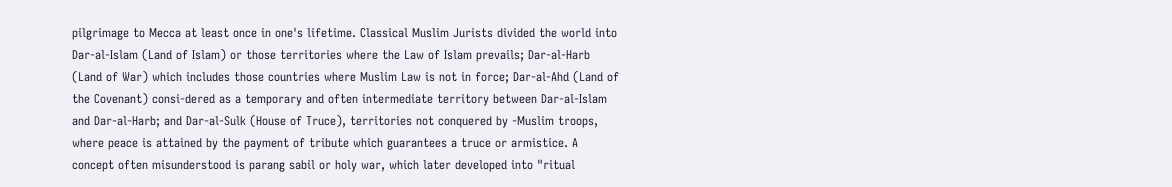pilgrimage to Mecca at least once in one's lifetime. Classical Muslim Jurists divided the world into Dar-al-Islam (Land of Islam) or those territories where the Law of Islam prevails; Dar-al-Harb (Land of War) which includes those countries where Muslim Law is not in force; Dar-al-Ahd (Land of the Covenant) consi-dered as a temporary and often intermediate territory between Dar-al-Islam and Dar-al-Harb; and Dar-al-Sulk (House of Truce), territories not conquered by -Muslim troops, where peace is attained by the payment of tribute which guarantees a truce or armistice. A concept often misunderstood is parang sabil or holy war, which later developed into "ritual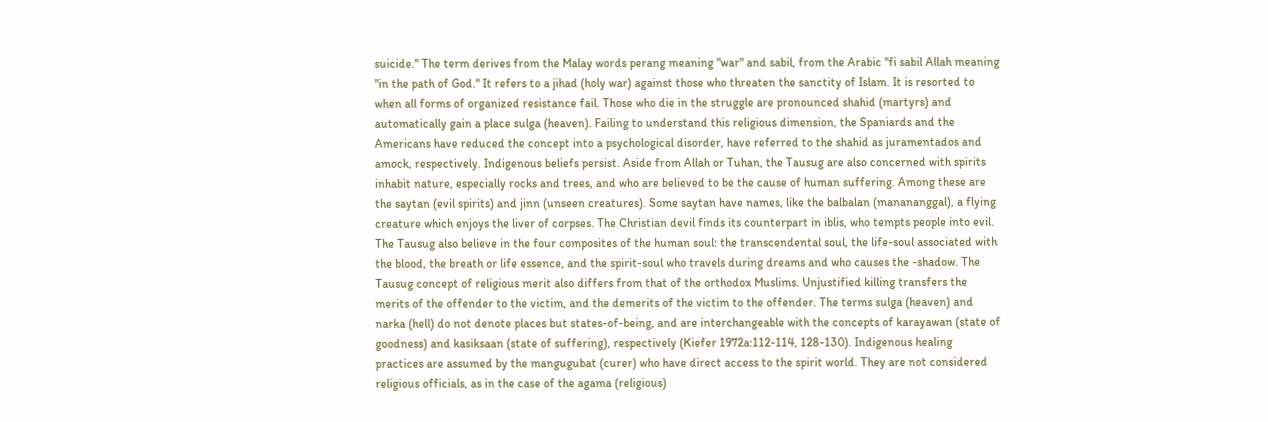suicide." The term derives from the Malay words perang meaning "war" and sabil, from the Arabic "fi sabil Allah meaning "in the path of God." It refers to a jihad (holy war) against those who threaten the sanctity of Islam. It is resorted to when all forms of organized resistance fail. Those who die in the struggle are pronounced shahid (martyrs) and automatically gain a place sulga (heaven). Failing to understand this religious dimension, the Spaniards and the Americans have reduced the concept into a psychological disorder, have referred to the shahid as juramentados and amock, respectively. Indigenous beliefs persist. Aside from Allah or Tuhan, the Tausug are also concerned with spirits inhabit nature, especially rocks and trees, and who are believed to be the cause of human suffering. Among these are the saytan (evil spirits) and jinn (unseen creatures). Some saytan have names, like the balbalan (manananggal), a flying creature which enjoys the liver of corpses. The Christian devil finds its counterpart in iblis, who tempts people into evil. The Tausug also believe in the four composites of the human soul: the transcendental soul, the life-soul associated with the blood, the breath or life essence, and the spirit-soul who travels during dreams and who causes the -shadow. The Tausug concept of religious merit also differs from that of the orthodox Muslims. Unjustified killing transfers the merits of the offender to the victim, and the demerits of the victim to the offender. The terms sulga (heaven) and narka (hell) do not denote places but states-of-being, and are interchangeable with the concepts of karayawan (state of goodness) and kasiksaan (state of suffering), respectively (Kiefer 1972a:112-114, 128-130). Indigenous healing practices are assumed by the mangugubat (curer) who have direct access to the spirit world. They are not considered religious officials, as in the case of the agama (religious)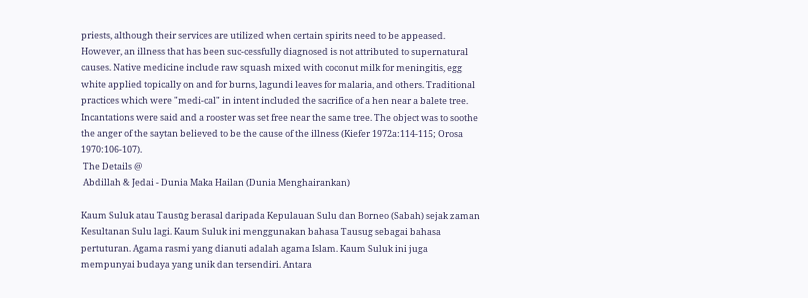priests, although their services are utilized when certain spirits need to be appeased. However, an illness that has been suc-cessfully diagnosed is not attributed to supernatural causes. Native medicine include raw squash mixed with coconut milk for meningitis, egg white applied topically on and for burns, lagundi leaves for malaria, and others. Traditional practices which were "medi-cal" in intent included the sacrifice of a hen near a balete tree. Incantations were said and a rooster was set free near the same tree. The object was to soothe the anger of the saytan believed to be the cause of the illness (Kiefer 1972a:114-115; Orosa 1970:106-107).
 The Details @
 Abdillah & Jedai - Dunia Maka Hailan (Dunia Menghairankan)

Kaum Suluk atau Tausūg berasal daripada Kepulauan Sulu dan Borneo (Sabah) sejak zaman Kesultanan Sulu lagi. Kaum Suluk ini menggunakan bahasa Tausug sebagai bahasa pertuturan. Agama rasmi yang dianuti adalah agama Islam. Kaum Suluk ini juga mempunyai budaya yang unik dan tersendiri. Antara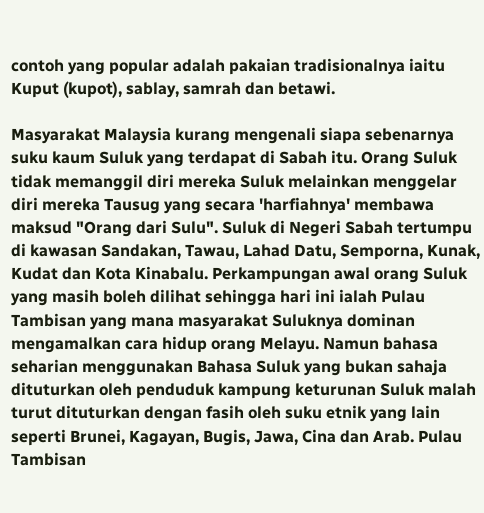contoh yang popular adalah pakaian tradisionalnya iaitu Kuput (kupot), sablay, samrah dan betawi.

Masyarakat Malaysia kurang mengenali siapa sebenarnya suku kaum Suluk yang terdapat di Sabah itu. Orang Suluk tidak memanggil diri mereka Suluk melainkan menggelar diri mereka Tausug yang secara 'harfiahnya' membawa maksud "Orang dari Sulu". Suluk di Negeri Sabah tertumpu di kawasan Sandakan, Tawau, Lahad Datu, Semporna, Kunak, Kudat dan Kota Kinabalu. Perkampungan awal orang Suluk yang masih boleh dilihat sehingga hari ini ialah Pulau Tambisan yang mana masyarakat Suluknya dominan mengamalkan cara hidup orang Melayu. Namun bahasa seharian menggunakan Bahasa Suluk yang bukan sahaja dituturkan oleh penduduk kampung keturunan Suluk malah turut dituturkan dengan fasih oleh suku etnik yang lain seperti Brunei, Kagayan, Bugis, Jawa, Cina dan Arab. Pulau Tambisan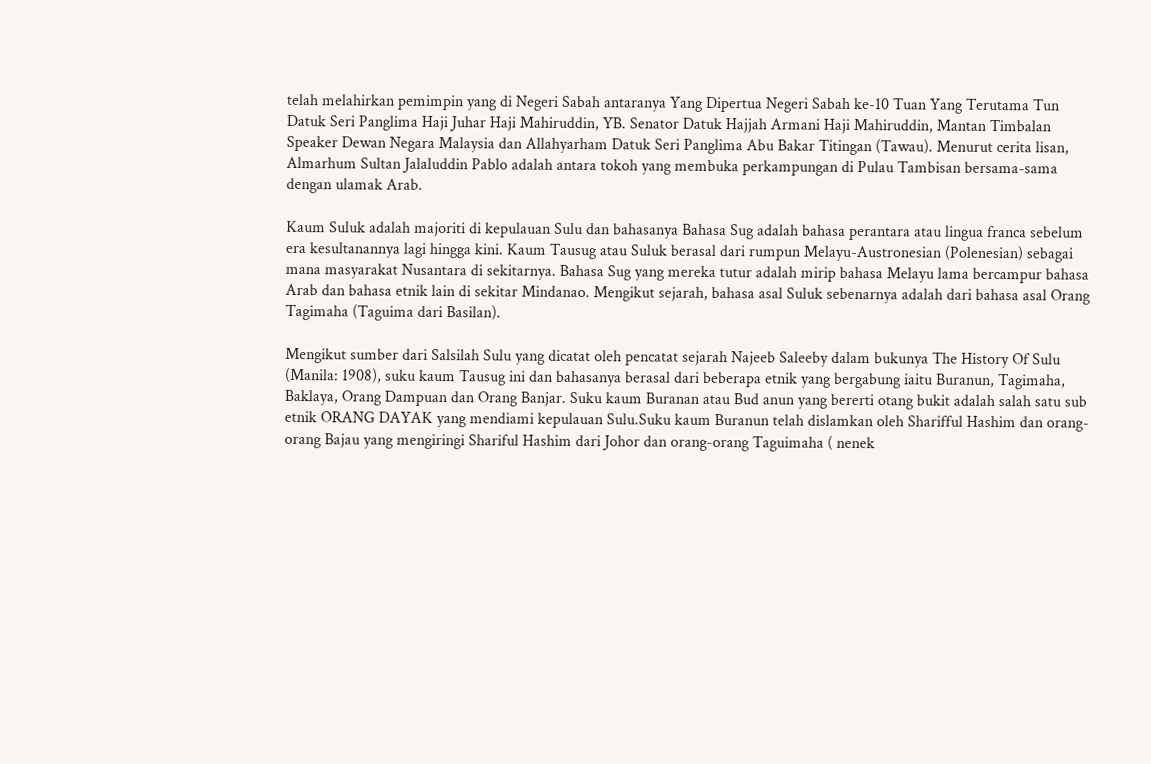telah melahirkan pemimpin yang di Negeri Sabah antaranya Yang Dipertua Negeri Sabah ke-10 Tuan Yang Terutama Tun Datuk Seri Panglima Haji Juhar Haji Mahiruddin, YB. Senator Datuk Hajjah Armani Haji Mahiruddin, Mantan Timbalan Speaker Dewan Negara Malaysia dan Allahyarham Datuk Seri Panglima Abu Bakar Titingan (Tawau). Menurut cerita lisan, Almarhum Sultan Jalaluddin Pablo adalah antara tokoh yang membuka perkampungan di Pulau Tambisan bersama-sama dengan ulamak Arab.

Kaum Suluk adalah majoriti di kepulauan Sulu dan bahasanya Bahasa Sug adalah bahasa perantara atau lingua franca sebelum era kesultanannya lagi hingga kini. Kaum Tausug atau Suluk berasal dari rumpun Melayu-Austronesian (Polenesian) sebagai mana masyarakat Nusantara di sekitarnya. Bahasa Sug yang mereka tutur adalah mirip bahasa Melayu lama bercampur bahasa Arab dan bahasa etnik lain di sekitar Mindanao. Mengikut sejarah, bahasa asal Suluk sebenarnya adalah dari bahasa asal Orang Tagimaha (Taguima dari Basilan).

Mengikut sumber dari Salsilah Sulu yang dicatat oleh pencatat sejarah Najeeb Saleeby dalam bukunya The History Of Sulu (Manila: 1908), suku kaum Tausug ini dan bahasanya berasal dari beberapa etnik yang bergabung iaitu Buranun, Tagimaha, Baklaya, Orang Dampuan dan Orang Banjar. Suku kaum Buranan atau Bud anun yang bererti otang bukit adalah salah satu sub etnik ORANG DAYAK yang mendiami kepulauan Sulu.Suku kaum Buranun telah dislamkan oleh Sharifful Hashim dan orang-orang Bajau yang mengiringi Shariful Hashim dari Johor dan orang-orang Taguimaha ( nenek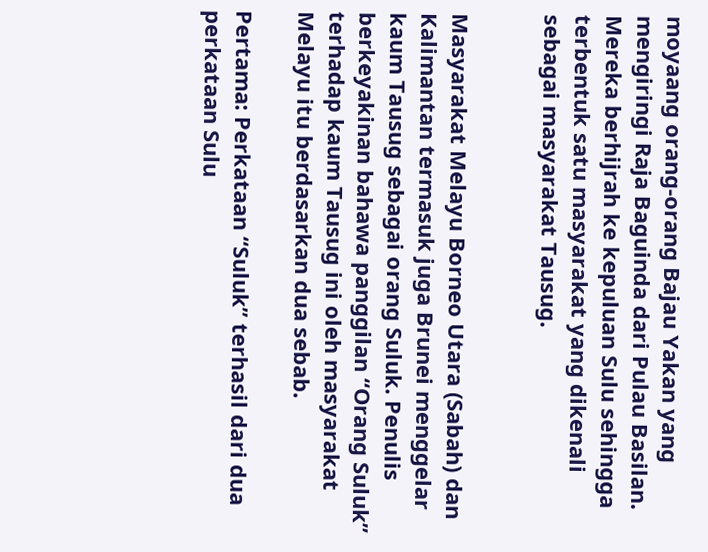moyaang orang-orang Bajau Yakan yang mengiringi Raja Baguinda dari Pulau Basilan. Mereka berhijrah ke kepuluan Sulu sehingga terbentuk satu masyarakat yang dikenali sebagai masyarakat Tausug.


Masyarakat Melayu Borneo Utara (Sabah) dan Kalimantan termasuk juga Brunei menggelar kaum Tausug sebagai orang Suluk. Penulis berkeyakinan bahawa panggilan “Orang Suluk” terhadap kaum Tausug ini oleh masyarakat Melayu itu berdasarkan dua sebab.

Pertama: Perkataan “Suluk” terhasil dari dua perkataan Sulu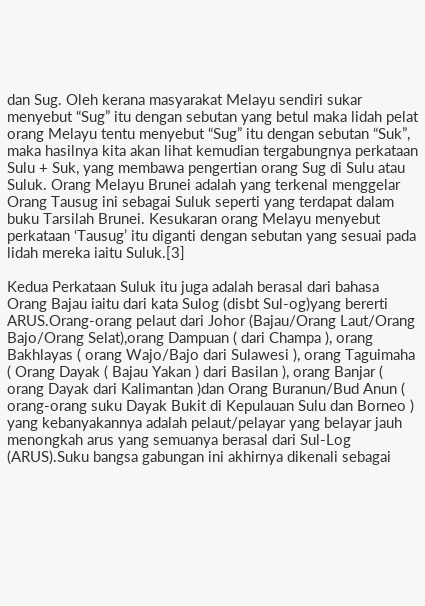dan Sug. Oleh kerana masyarakat Melayu sendiri sukar menyebut “Sug” itu dengan sebutan yang betul maka lidah pelat orang Melayu tentu menyebut “Sug” itu dengan sebutan “Suk”, maka hasilnya kita akan lihat kemudian tergabungnya perkataan Sulu + Suk, yang membawa pengertian orang Sug di Sulu atau Suluk. Orang Melayu Brunei adalah yang terkenal menggelar Orang Tausug ini sebagai Suluk seperti yang terdapat dalam buku Tarsilah Brunei. Kesukaran orang Melayu menyebut perkataan ‘Tausug’ itu diganti dengan sebutan yang sesuai pada lidah mereka iaitu Suluk.[3]

Kedua Perkataan Suluk itu juga adalah berasal dari bahasa Orang Bajau iaitu dari kata Sulog (disbt Sul-og)yang bererti ARUS.Orang-orang pelaut dari Johor (Bajau/Orang Laut/Orang Bajo/Orang Selat),orang Dampuan ( dari Champa ), orang Bakhlayas ( orang Wajo/Bajo dari Sulawesi ), orang Taguimaha ( Orang Dayak ( Bajau Yakan ) dari Basilan ), orang Banjar ( orang Dayak dari Kalimantan )dan Orang Buranun/Bud Anun ( orang-orang suku Dayak Bukit di Kepulauan Sulu dan Borneo ) yang kebanyakannya adalah pelaut/pelayar yang belayar jauh menongkah arus yang semuanya berasal dari Sul-Log (ARUS).Suku bangsa gabungan ini akhirnya dikenali sebagai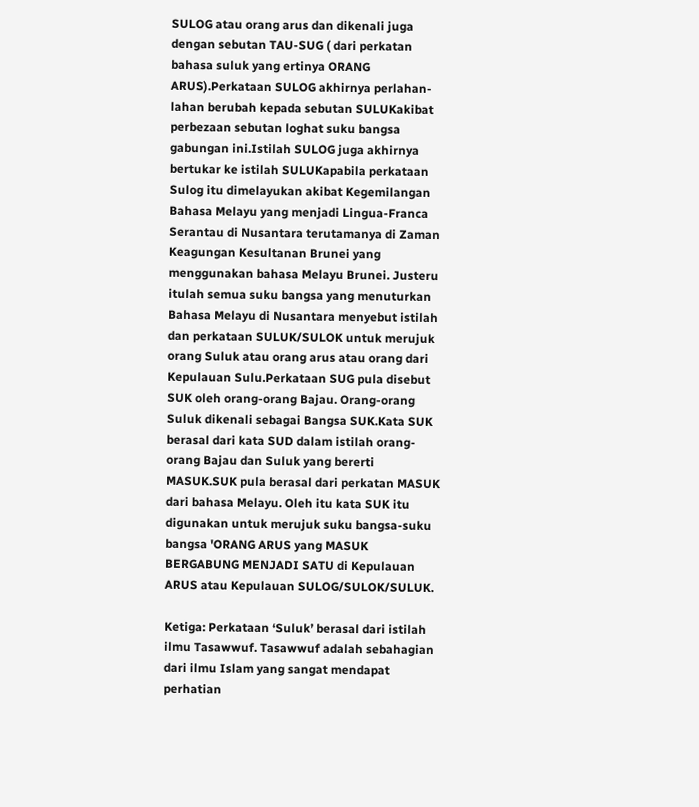SULOG atau orang arus dan dikenali juga dengan sebutan TAU-SUG ( dari perkatan bahasa suluk yang ertinya ORANG ARUS).Perkataan SULOG akhirnya perlahan-lahan berubah kepada sebutan SULUKakibat perbezaan sebutan loghat suku bangsa gabungan ini.Istilah SULOG juga akhirnya bertukar ke istilah SULUKapabila perkataan Sulog itu dimelayukan akibat Kegemilangan Bahasa Melayu yang menjadi Lingua-Franca Serantau di Nusantara terutamanya di Zaman Keagungan Kesultanan Brunei yang menggunakan bahasa Melayu Brunei. Justeru itulah semua suku bangsa yang menuturkan Bahasa Melayu di Nusantara menyebut istilah dan perkataan SULUK/SULOK untuk merujuk orang Suluk atau orang arus atau orang dari Kepulauan Sulu.Perkataan SUG pula disebut SUK oleh orang-orang Bajau. Orang-orang Suluk dikenali sebagai Bangsa SUK.Kata SUK berasal dari kata SUD dalam istilah orang-orang Bajau dan Suluk yang bererti MASUK.SUK pula berasal dari perkatan MASUK dari bahasa Melayu. Oleh itu kata SUK itu digunakan untuk merujuk suku bangsa-suku bangsa 'ORANG ARUS yang MASUK BERGABUNG MENJADI SATU di Kepulauan ARUS atau Kepulauan SULOG/SULOK/SULUK.

Ketiga: Perkataan ‘Suluk’ berasal dari istilah ilmu Tasawwuf. Tasawwuf adalah sebahagian dari ilmu Islam yang sangat mendapat perhatian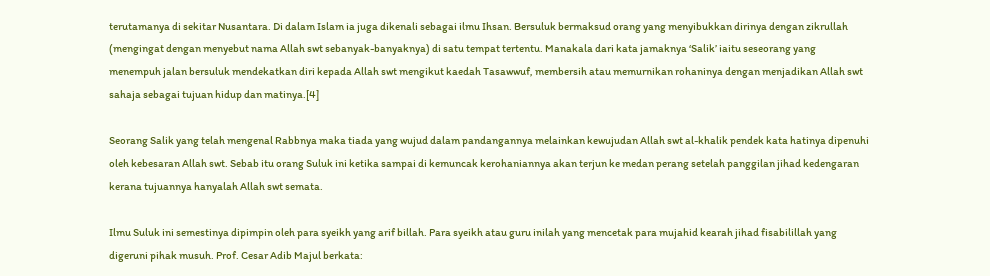terutamanya di sekitar Nusantara. Di dalam Islam ia juga dikenali sebagai ilmu Ihsan. Bersuluk bermaksud orang yang menyibukkan dirinya dengan zikrullah (mengingat dengan menyebut nama Allah swt sebanyak-banyaknya) di satu tempat tertentu. Manakala dari kata jamaknya ‘Salik’ iaitu seseorang yang menempuh jalan bersuluk mendekatkan diri kepada Allah swt mengikut kaedah Tasawwuf, membersih atau memurnikan rohaninya dengan menjadikan Allah swt sahaja sebagai tujuan hidup dan matinya.[4]

Seorang Salik yang telah mengenal Rabbnya maka tiada yang wujud dalam pandangannya melainkan kewujudan Allah swt al-khalik pendek kata hatinya dipenuhi oleh kebesaran Allah swt. Sebab itu orang Suluk ini ketika sampai di kemuncak kerohaniannya akan terjun ke medan perang setelah panggilan jihad kedengaran kerana tujuannya hanyalah Allah swt semata.

Ilmu Suluk ini semestinya dipimpin oleh para syeikh yang arif billah. Para syeikh atau guru inilah yang mencetak para mujahid kearah jihad fisabilillah yang digeruni pihak musuh. Prof. Cesar Adib Majul berkata: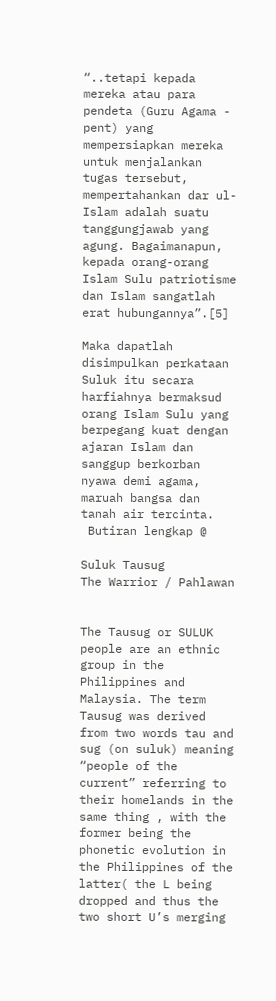“..tetapi kepada mereka atau para pendeta (Guru Agama - pent) yang mempersiapkan mereka untuk menjalankan tugas tersebut, mempertahankan dar ul-Islam adalah suatu tanggungjawab yang agung. Bagaimanapun, kepada orang-orang Islam Sulu patriotisme dan Islam sangatlah erat hubungannya”.[5]

Maka dapatlah disimpulkan perkataan Suluk itu secara harfiahnya bermaksud orang Islam Sulu yang berpegang kuat dengan ajaran Islam dan sanggup berkorban nyawa demi agama, maruah bangsa dan tanah air tercinta.
 Butiran lengkap @

Suluk Tausug
The Warrior / Pahlawan


The Tausug or SULUK people are an ethnic group in the Philippines and Malaysia. The term Tausug was derived from two words tau and sug (on suluk) meaning “people of the current” referring to their homelands in the same thing , with the former being the phonetic evolution in the Philippines of the latter( the L being dropped and thus the two short U’s merging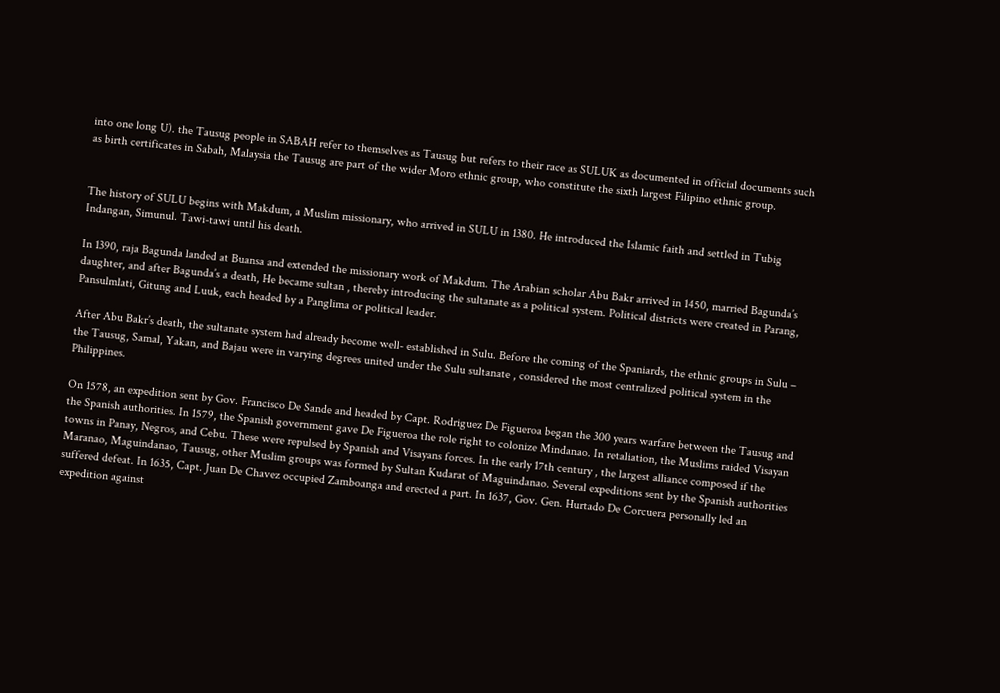into one long U). the Tausug people in SABAH refer to themselves as Tausug but refers to their race as SULUK as documented in official documents such as birth certificates in Sabah, Malaysia the Tausug are part of the wider Moro ethnic group, who constitute the sixth largest Filipino ethnic group.


The history of SULU begins with Makdum, a Muslim missionary, who arrived in SULU in 1380. He introduced the Islamic faith and settled in Tubig Indangan, Simunul. Tawi-tawi until his death.

In 1390, raja Bagunda landed at Buansa and extended the missionary work of Makdum. The Arabian scholar Abu Bakr arrived in 1450, married Bagunda’s daughter, and after Bagunda’s a death, He became sultan , thereby introducing the sultanate as a political system. Political districts were created in Parang, Pansulmlati, Gitung and Luuk, each headed by a Panglima or political leader.

After Abu Bakr’s death, the sultanate system had already become well- established in Sulu. Before the coming of the Spaniards, the ethnic groups in Sulu – the Tausug, Samal, Yakan, and Bajau were in varying degrees united under the Sulu sultanate , considered the most centralized political system in the Philippines.

On 1578, an expedition sent by Gov. Francisco De Sande and headed by Capt. Rodriguez De Figueroa began the 300 years warfare between the Tausug and the Spanish authorities. In 1579, the Spanish government gave De Figueroa the role right to colonize Mindanao. In retaliation, the Muslims raided Visayan towns in Panay, Negros, and Cebu. These were repulsed by Spanish and Visayans forces. In the early 17th century , the largest alliance composed if the Maranao, Maguindanao, Tausug, other Muslim groups was formed by Sultan Kudarat of Maguindanao. Several expeditions sent by the Spanish authorities suffered defeat. In 1635, Capt. Juan De Chavez occupied Zamboanga and erected a part. In 1637, Gov. Gen. Hurtado De Corcuera personally led an expedition against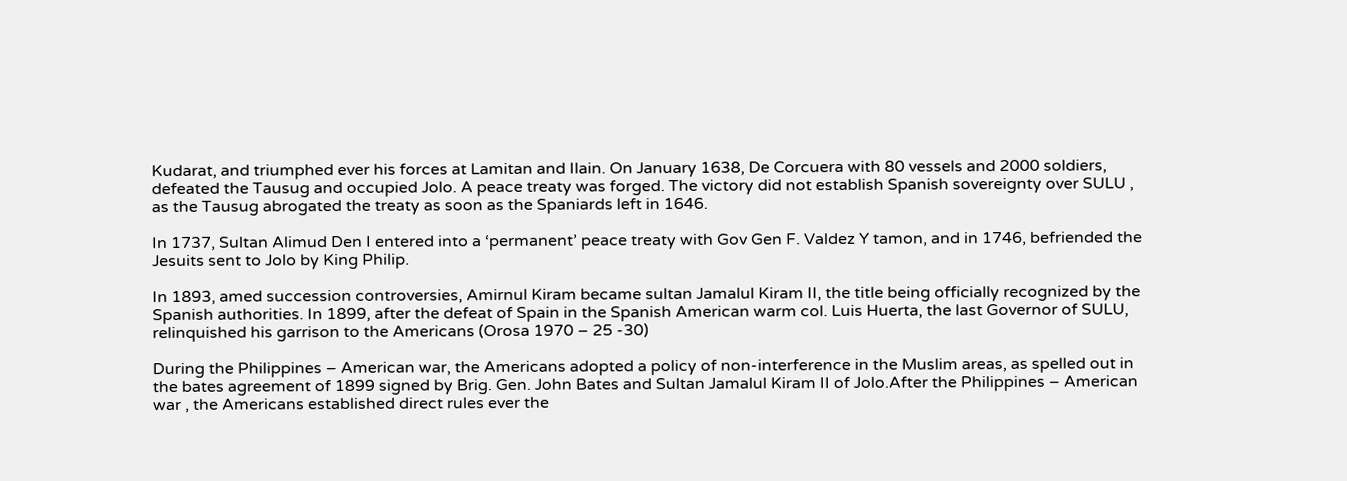Kudarat, and triumphed ever his forces at Lamitan and Ilain. On January 1638, De Corcuera with 80 vessels and 2000 soldiers, defeated the Tausug and occupied Jolo. A peace treaty was forged. The victory did not establish Spanish sovereignty over SULU , as the Tausug abrogated the treaty as soon as the Spaniards left in 1646.

In 1737, Sultan Alimud Den I entered into a ‘permanent’ peace treaty with Gov Gen F. Valdez Y tamon, and in 1746, befriended the Jesuits sent to Jolo by King Philip.

In 1893, amed succession controversies, Amirnul Kiram became sultan Jamalul Kiram II, the title being officially recognized by the Spanish authorities. In 1899, after the defeat of Spain in the Spanish American warm col. Luis Huerta, the last Governor of SULU, relinquished his garrison to the Americans (Orosa 1970 – 25 -30)

During the Philippines – American war, the Americans adopted a policy of non-interference in the Muslim areas, as spelled out in the bates agreement of 1899 signed by Brig. Gen. John Bates and Sultan Jamalul Kiram II of Jolo.After the Philippines – American war , the Americans established direct rules ever the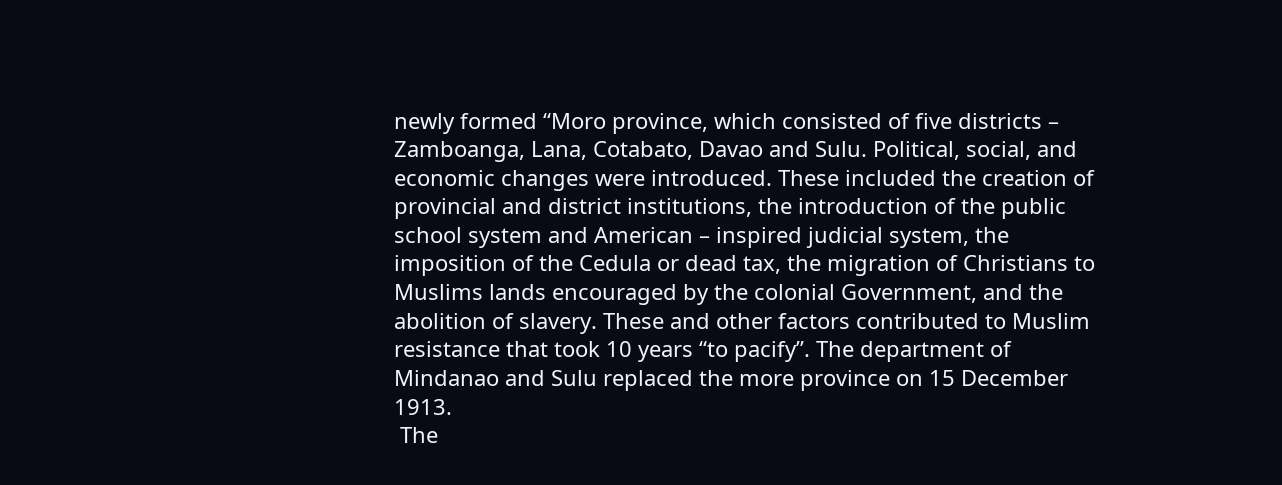newly formed “Moro province, which consisted of five districts – Zamboanga, Lana, Cotabato, Davao and Sulu. Political, social, and economic changes were introduced. These included the creation of provincial and district institutions, the introduction of the public school system and American – inspired judicial system, the imposition of the Cedula or dead tax, the migration of Christians to Muslims lands encouraged by the colonial Government, and the abolition of slavery. These and other factors contributed to Muslim resistance that took 10 years “to pacify”. The department of Mindanao and Sulu replaced the more province on 15 December 1913.
 The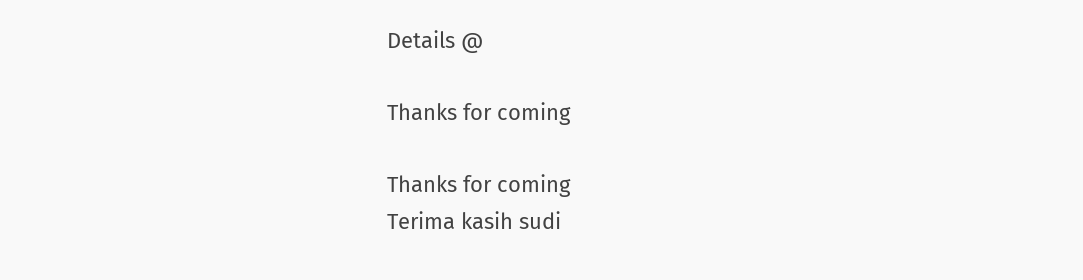Details @

Thanks for coming

Thanks for coming
Terima kasih sudi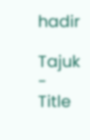hadir

Tajuk - Title